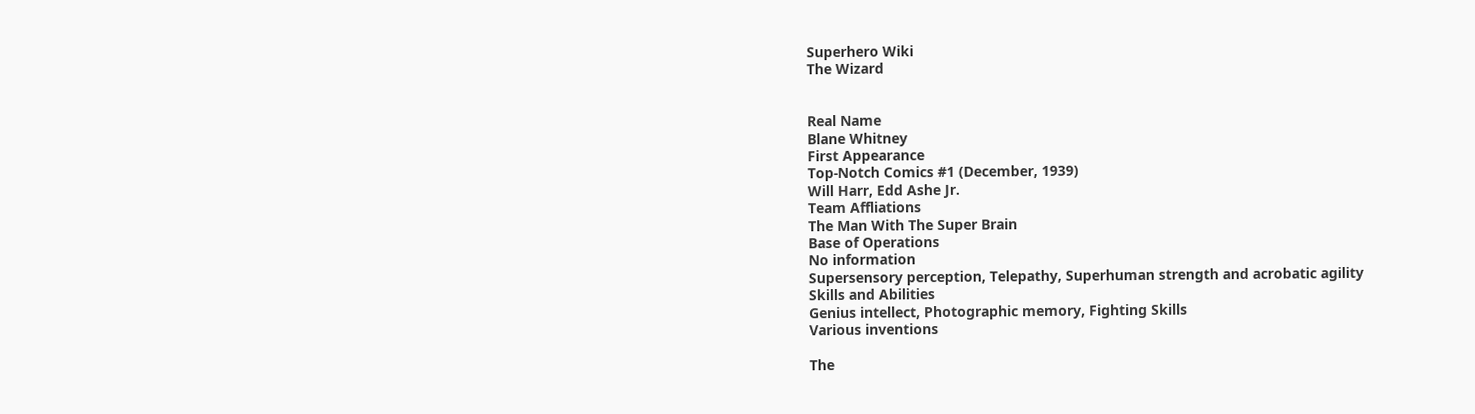Superhero Wiki
The Wizard


Real Name
Blane Whitney
First Appearance
Top-Notch Comics #1 (December, 1939)
Will Harr, Edd Ashe Jr.
Team Affliations
The Man With The Super Brain
Base of Operations
No information
Supersensory perception, Telepathy, Superhuman strength and acrobatic agility
Skills and Abilities
Genius intellect, Photographic memory, Fighting Skills
Various inventions

The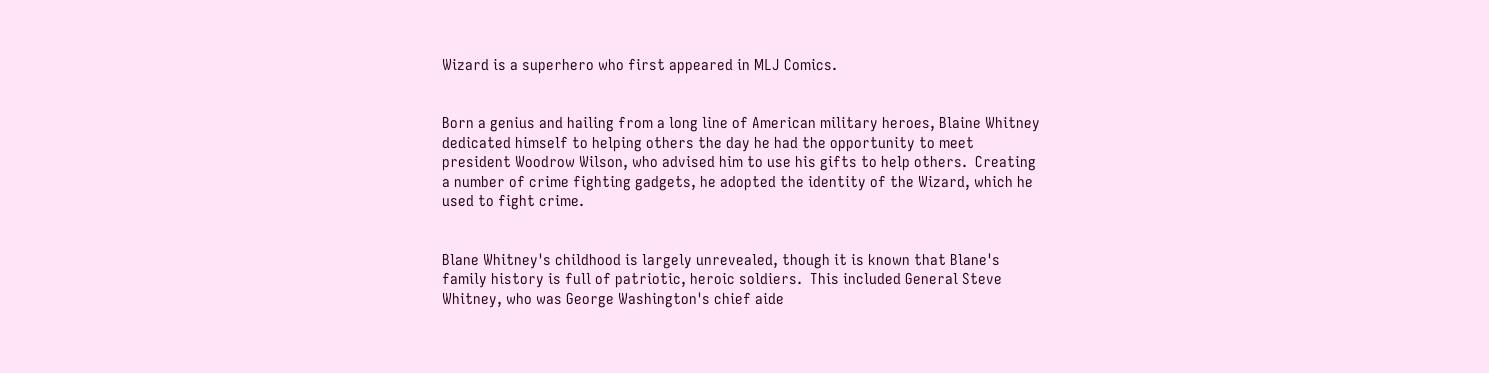Wizard is a superhero who first appeared in MLJ Comics.


Born a genius and hailing from a long line of American military heroes, Blaine Whitney dedicated himself to helping others the day he had the opportunity to meet president Woodrow Wilson, who advised him to use his gifts to help others.  Creating a number of crime fighting gadgets, he adopted the identity of the Wizard, which he used to fight crime.


Blane Whitney's childhood is largely unrevealed, though it is known that Blane's family history is full of patriotic, heroic soldiers.  This included General Steve Whitney, who was George Washington's chief aide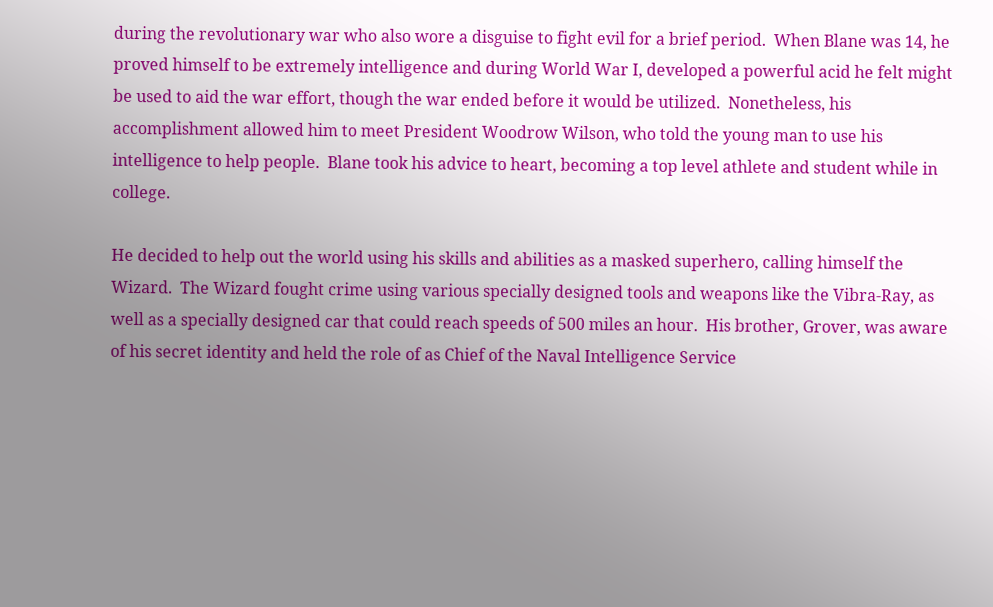during the revolutionary war who also wore a disguise to fight evil for a brief period.  When Blane was 14, he proved himself to be extremely intelligence and during World War I, developed a powerful acid he felt might be used to aid the war effort, though the war ended before it would be utilized.  Nonetheless, his accomplishment allowed him to meet President Woodrow Wilson, who told the young man to use his intelligence to help people.  Blane took his advice to heart, becoming a top level athlete and student while in college.

He decided to help out the world using his skills and abilities as a masked superhero, calling himself the Wizard.  The Wizard fought crime using various specially designed tools and weapons like the Vibra-Ray, as well as a specially designed car that could reach speeds of 500 miles an hour.  His brother, Grover, was aware of his secret identity and held the role of as Chief of the Naval Intelligence Service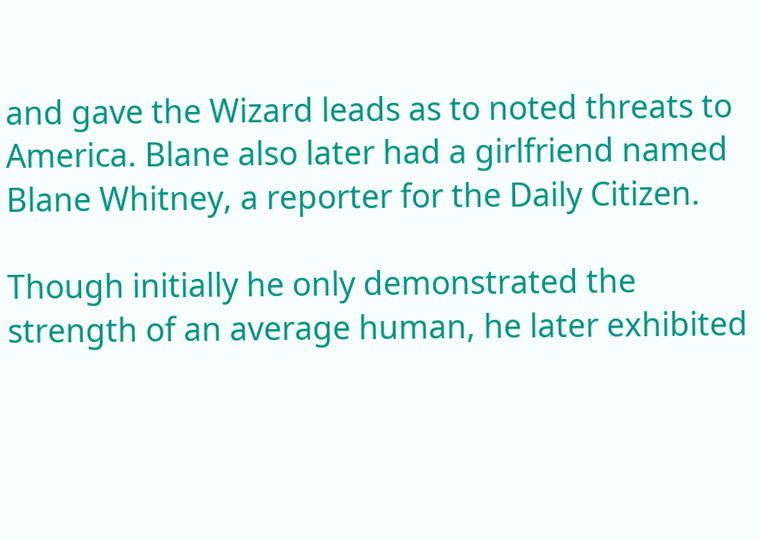and gave the Wizard leads as to noted threats to America. Blane also later had a girlfriend named Blane Whitney, a reporter for the Daily Citizen.

Though initially he only demonstrated the strength of an average human, he later exhibited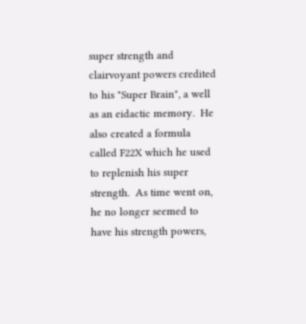super strength and clairvoyant powers credited to his "Super Brain", a well as an eidactic memory.  He also created a formula called F22X which he used to replenish his super strength.  As time went on, he no longer seemed to have his strength powers,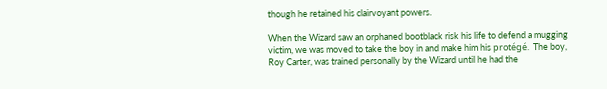though he retained his clairvoyant powers.

When the Wizard saw an orphaned bootblack risk his life to defend a mugging victim, we was moved to take the boy in and make him his protégé.  The boy, Roy Carter, was trained personally by the Wizard until he had the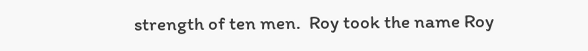strength of ten men.  Roy took the name Roy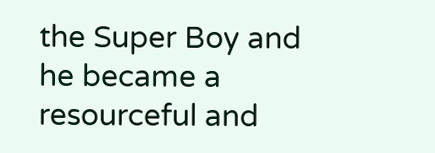the Super Boy and he became a resourceful and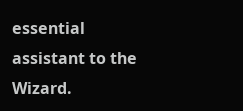essential assistant to the Wizard.